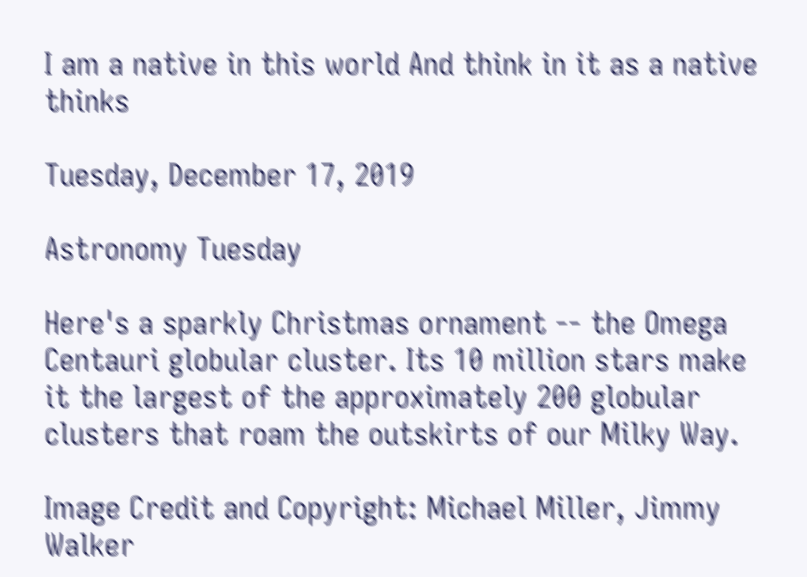I am a native in this world And think in it as a native thinks

Tuesday, December 17, 2019

Astronomy Tuesday

Here's a sparkly Christmas ornament -- the Omega Centauri globular cluster. Its 10 million stars make it the largest of the approximately 200 globular clusters that roam the outskirts of our Milky Way.

Image Credit and Copyright: Michael Miller, Jimmy Walker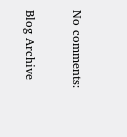No comments:

Blog Archive